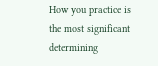How you practice is the most significant determining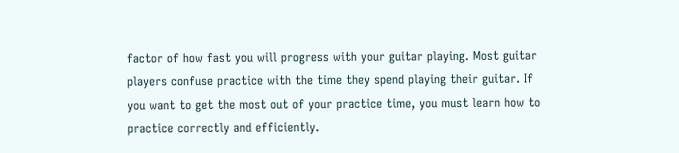factor of how fast you will progress with your guitar playing. Most guitar players confuse practice with the time they spend playing their guitar. If you want to get the most out of your practice time, you must learn how to practice correctly and efficiently.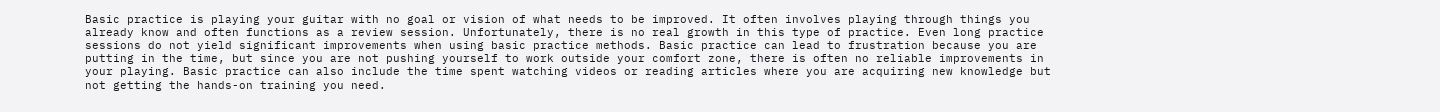Basic practice is playing your guitar with no goal or vision of what needs to be improved. It often involves playing through things you already know and often functions as a review session. Unfortunately, there is no real growth in this type of practice. Even long practice sessions do not yield significant improvements when using basic practice methods. Basic practice can lead to frustration because you are putting in the time, but since you are not pushing yourself to work outside your comfort zone, there is often no reliable improvements in your playing. Basic practice can also include the time spent watching videos or reading articles where you are acquiring new knowledge but not getting the hands-on training you need.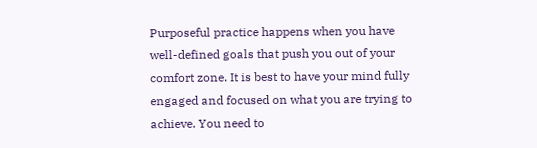Purposeful practice happens when you have well-defined goals that push you out of your comfort zone. It is best to have your mind fully engaged and focused on what you are trying to achieve. You need to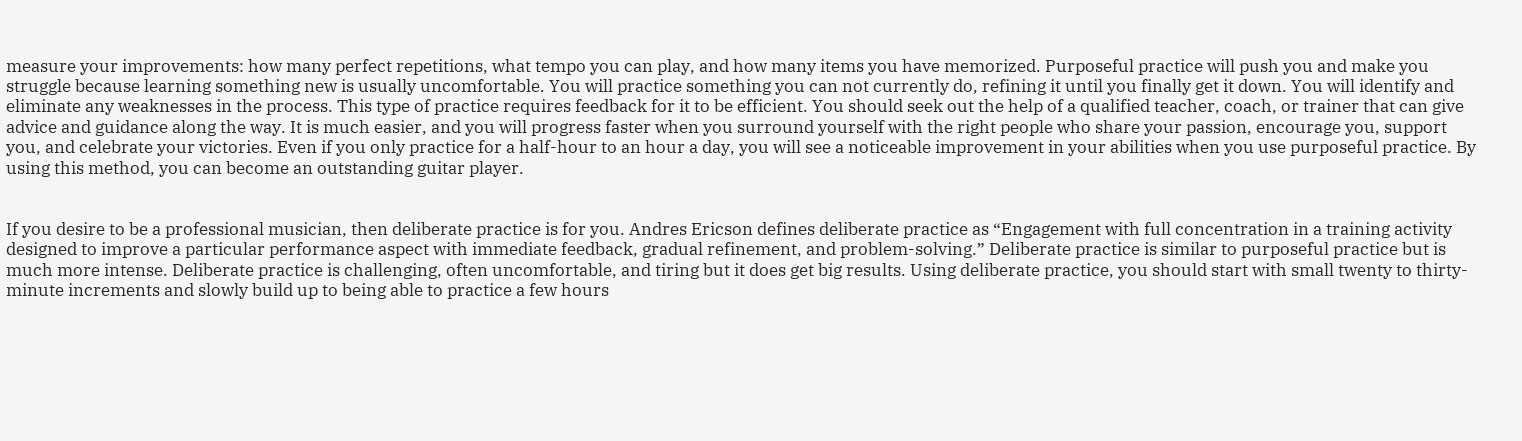measure your improvements: how many perfect repetitions, what tempo you can play, and how many items you have memorized. Purposeful practice will push you and make you struggle because learning something new is usually uncomfortable. You will practice something you can not currently do, refining it until you finally get it down. You will identify and eliminate any weaknesses in the process. This type of practice requires feedback for it to be efficient. You should seek out the help of a qualified teacher, coach, or trainer that can give advice and guidance along the way. It is much easier, and you will progress faster when you surround yourself with the right people who share your passion, encourage you, support you, and celebrate your victories. Even if you only practice for a half-hour to an hour a day, you will see a noticeable improvement in your abilities when you use purposeful practice. By using this method, you can become an outstanding guitar player.


If you desire to be a professional musician, then deliberate practice is for you. Andres Ericson defines deliberate practice as “Engagement with full concentration in a training activity designed to improve a particular performance aspect with immediate feedback, gradual refinement, and problem-solving.” Deliberate practice is similar to purposeful practice but is much more intense. Deliberate practice is challenging, often uncomfortable, and tiring but it does get big results. Using deliberate practice, you should start with small twenty to thirty-minute increments and slowly build up to being able to practice a few hours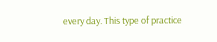every day. This type of practice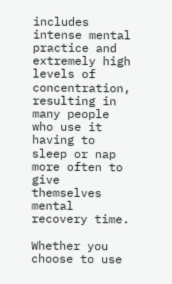includes intense mental practice and extremely high levels of concentration, resulting in many people who use it having to sleep or nap more often to give themselves mental recovery time.

Whether you choose to use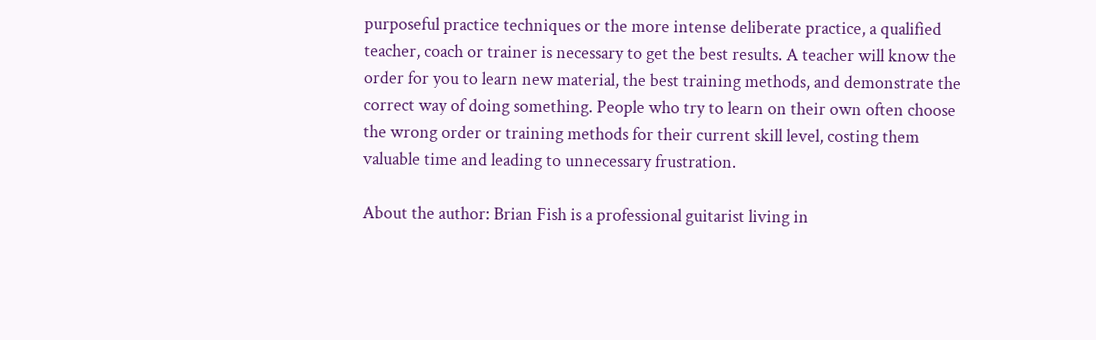purposeful practice techniques or the more intense deliberate practice, a qualified teacher, coach or trainer is necessary to get the best results. A teacher will know the order for you to learn new material, the best training methods, and demonstrate the correct way of doing something. People who try to learn on their own often choose the wrong order or training methods for their current skill level, costing them valuable time and leading to unnecessary frustration.

About the author: Brian Fish is a professional guitarist living in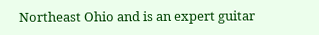Northeast Ohio and is an expert guitar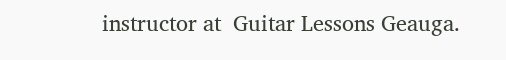instructor at  Guitar Lessons Geauga.